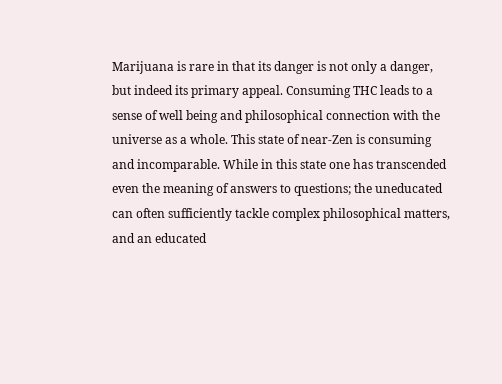Marijuana is rare in that its danger is not only a danger, but indeed its primary appeal. Consuming THC leads to a sense of well being and philosophical connection with the universe as a whole. This state of near-Zen is consuming and incomparable. While in this state one has transcended even the meaning of answers to questions; the uneducated can often sufficiently tackle complex philosophical matters, and an educated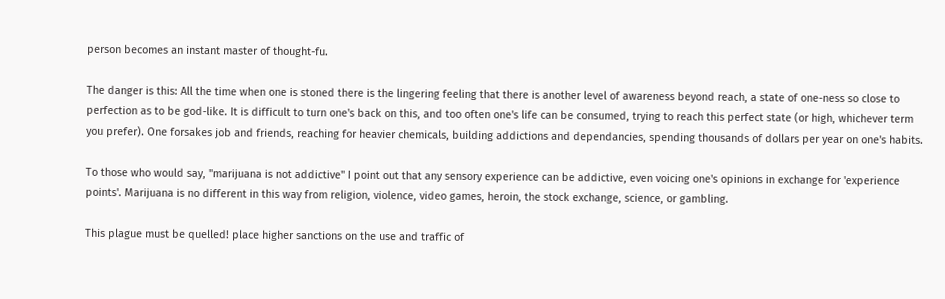person becomes an instant master of thought-fu.

The danger is this: All the time when one is stoned there is the lingering feeling that there is another level of awareness beyond reach, a state of one-ness so close to perfection as to be god-like. It is difficult to turn one's back on this, and too often one's life can be consumed, trying to reach this perfect state (or high, whichever term you prefer). One forsakes job and friends, reaching for heavier chemicals, building addictions and dependancies, spending thousands of dollars per year on one's habits.

To those who would say, "marijuana is not addictive" I point out that any sensory experience can be addictive, even voicing one's opinions in exchange for 'experience points'. Marijuana is no different in this way from religion, violence, video games, heroin, the stock exchange, science, or gambling.

This plague must be quelled! place higher sanctions on the use and traffic of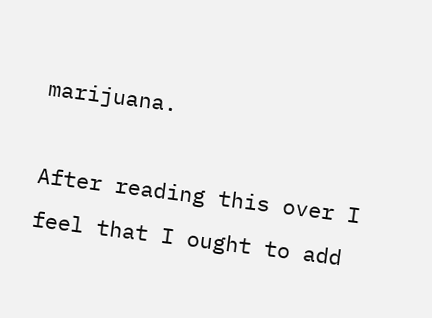marijuana.

After reading this over I feel that I ought to add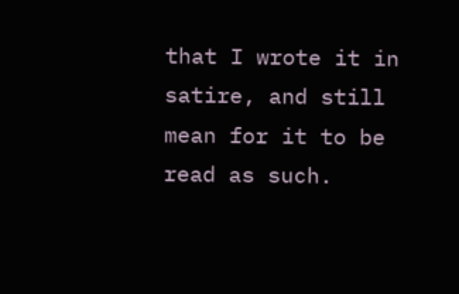that I wrote it in satire, and still mean for it to be read as such.